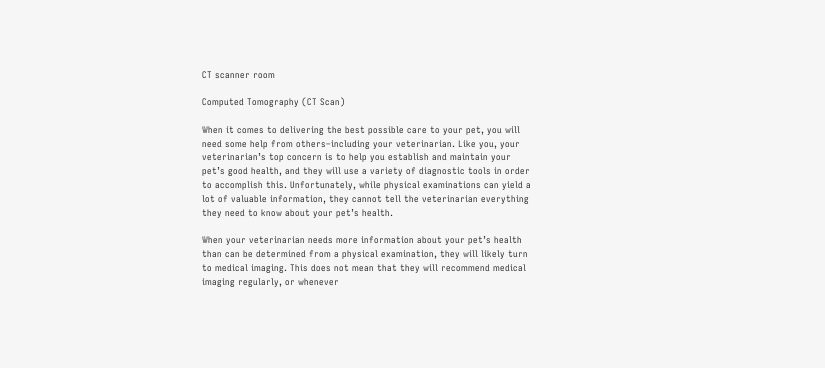CT scanner room

Computed Tomography (CT Scan)

When it comes to delivering the best possible care to your pet, you will need some help from others–including your veterinarian. Like you, your veterinarian’s top concern is to help you establish and maintain your pet’s good health, and they will use a variety of diagnostic tools in order to accomplish this. Unfortunately, while physical examinations can yield a lot of valuable information, they cannot tell the veterinarian everything they need to know about your pet’s health.

When your veterinarian needs more information about your pet’s health than can be determined from a physical examination, they will likely turn to medical imaging. This does not mean that they will recommend medical imaging regularly, or whenever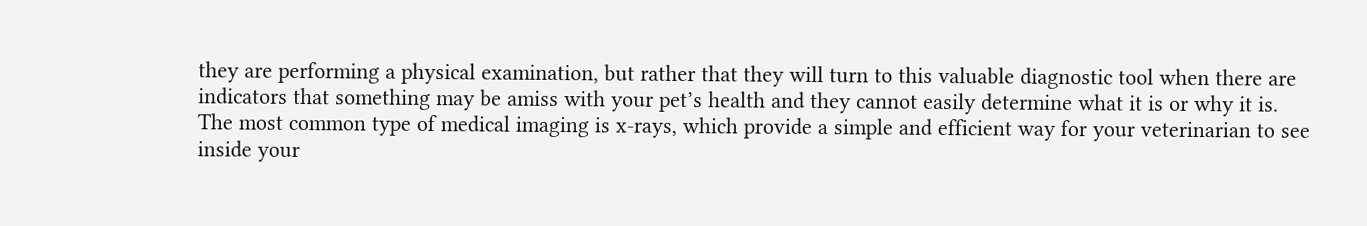they are performing a physical examination, but rather that they will turn to this valuable diagnostic tool when there are indicators that something may be amiss with your pet’s health and they cannot easily determine what it is or why it is. The most common type of medical imaging is x-rays, which provide a simple and efficient way for your veterinarian to see inside your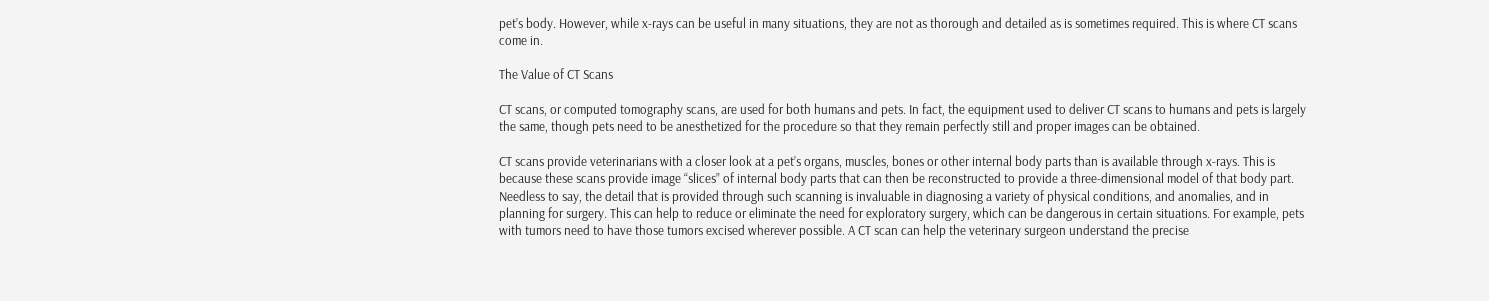pet’s body. However, while x-rays can be useful in many situations, they are not as thorough and detailed as is sometimes required. This is where CT scans come in.

The Value of CT Scans

CT scans, or computed tomography scans, are used for both humans and pets. In fact, the equipment used to deliver CT scans to humans and pets is largely the same, though pets need to be anesthetized for the procedure so that they remain perfectly still and proper images can be obtained.

CT scans provide veterinarians with a closer look at a pet’s organs, muscles, bones or other internal body parts than is available through x-rays. This is because these scans provide image “slices” of internal body parts that can then be reconstructed to provide a three-dimensional model of that body part. Needless to say, the detail that is provided through such scanning is invaluable in diagnosing a variety of physical conditions, and anomalies, and in planning for surgery. This can help to reduce or eliminate the need for exploratory surgery, which can be dangerous in certain situations. For example, pets with tumors need to have those tumors excised wherever possible. A CT scan can help the veterinary surgeon understand the precise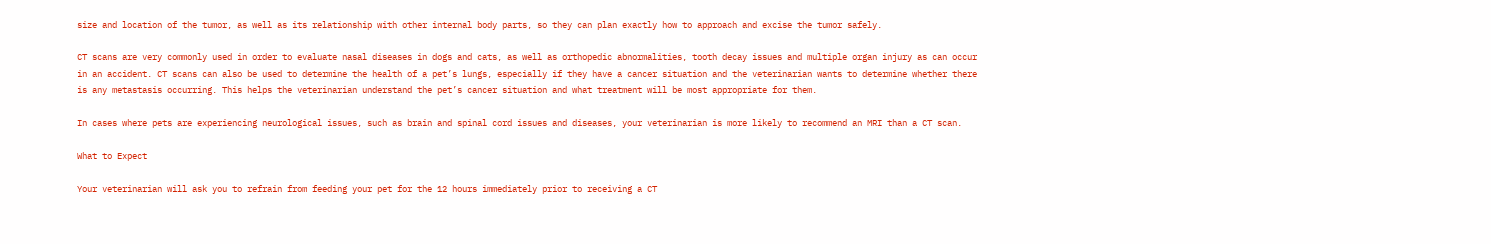size and location of the tumor, as well as its relationship with other internal body parts, so they can plan exactly how to approach and excise the tumor safely.

CT scans are very commonly used in order to evaluate nasal diseases in dogs and cats, as well as orthopedic abnormalities, tooth decay issues and multiple organ injury as can occur in an accident. CT scans can also be used to determine the health of a pet’s lungs, especially if they have a cancer situation and the veterinarian wants to determine whether there is any metastasis occurring. This helps the veterinarian understand the pet’s cancer situation and what treatment will be most appropriate for them.

In cases where pets are experiencing neurological issues, such as brain and spinal cord issues and diseases, your veterinarian is more likely to recommend an MRI than a CT scan.

What to Expect

Your veterinarian will ask you to refrain from feeding your pet for the 12 hours immediately prior to receiving a CT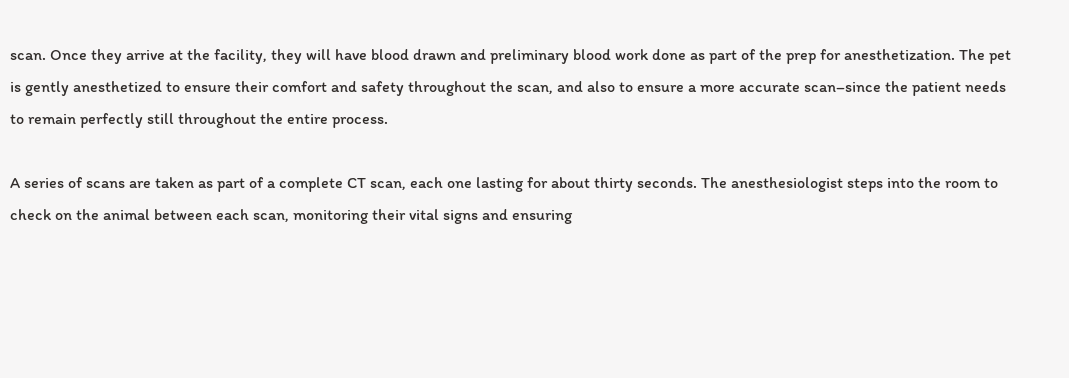scan. Once they arrive at the facility, they will have blood drawn and preliminary blood work done as part of the prep for anesthetization. The pet is gently anesthetized to ensure their comfort and safety throughout the scan, and also to ensure a more accurate scan–since the patient needs to remain perfectly still throughout the entire process.

A series of scans are taken as part of a complete CT scan, each one lasting for about thirty seconds. The anesthesiologist steps into the room to check on the animal between each scan, monitoring their vital signs and ensuring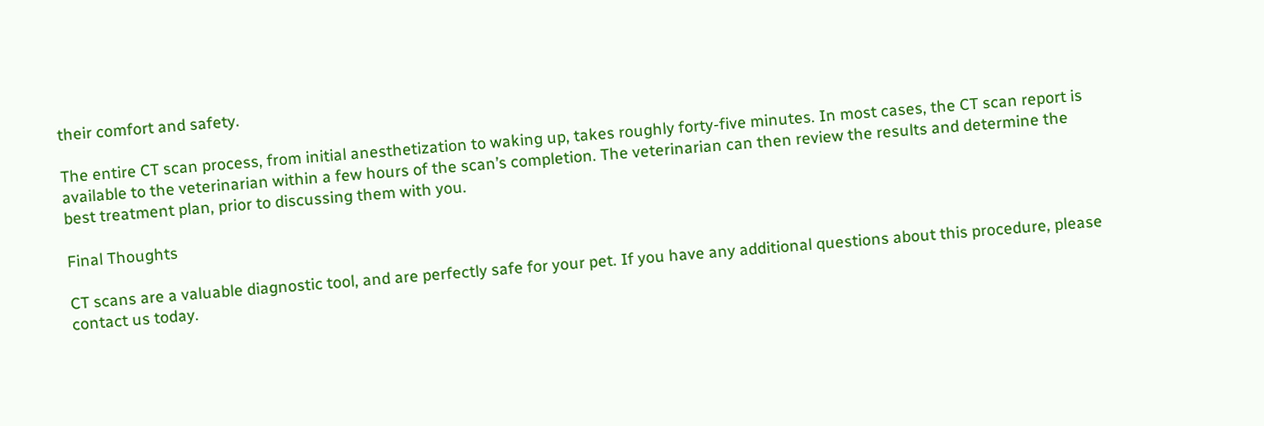their comfort and safety.

The entire CT scan process, from initial anesthetization to waking up, takes roughly forty-five minutes. In most cases, the CT scan report is available to the veterinarian within a few hours of the scan’s completion. The veterinarian can then review the results and determine the best treatment plan, prior to discussing them with you.

Final Thoughts

CT scans are a valuable diagnostic tool, and are perfectly safe for your pet. If you have any additional questions about this procedure, please contact us today.